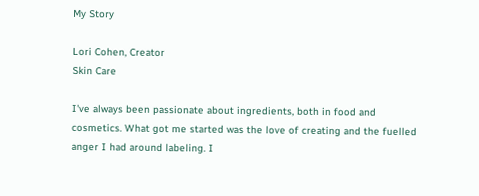My Story

Lori Cohen, Creator
Skin Care

I've always been passionate about ingredients, both in food and cosmetics. What got me started was the love of creating and the fuelled anger I had around labeling. I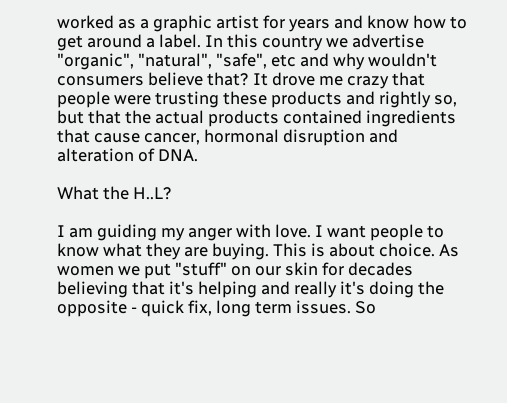worked as a graphic artist for years and know how to get around a label. In this country we advertise "organic", "natural", "safe", etc and why wouldn't consumers believe that? It drove me crazy that people were trusting these products and rightly so, but that the actual products contained ingredients that cause cancer, hormonal disruption and alteration of DNA.

What the H..L?

I am guiding my anger with love. I want people to know what they are buying. This is about choice. As women we put "stuff" on our skin for decades believing that it's helping and really it's doing the opposite - quick fix, long term issues. So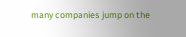many companies jump on the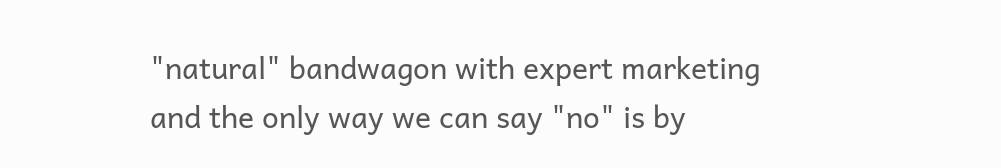"natural" bandwagon with expert marketing and the only way we can say "no" is by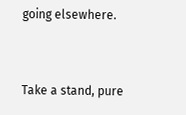going elsewhere.


Take a stand, pure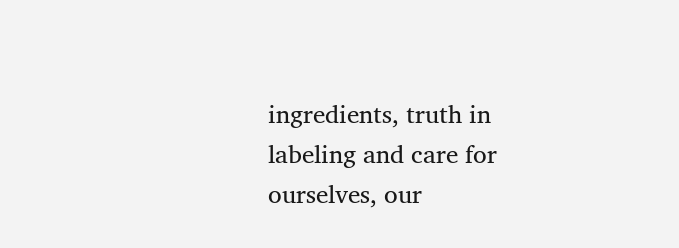ingredients, truth in labeling and care for ourselves, our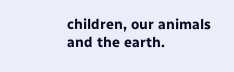children, our animals and the earth.